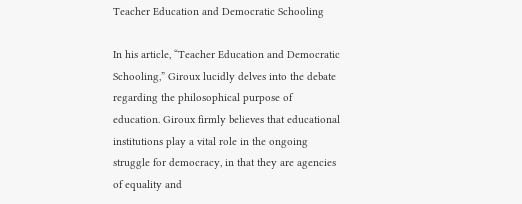Teacher Education and Democratic Schooling

In his article, “Teacher Education and Democratic Schooling,” Giroux lucidly delves into the debate regarding the philosophical purpose of education. Giroux firmly believes that educational institutions play a vital role in the ongoing struggle for democracy, in that they are agencies of equality and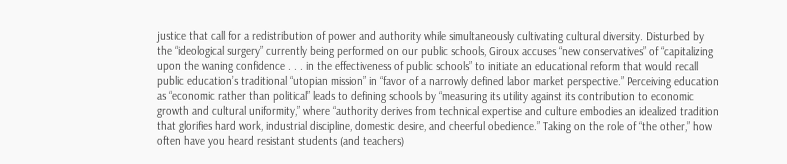justice that call for a redistribution of power and authority while simultaneously cultivating cultural diversity. Disturbed by the “ideological surgery” currently being performed on our public schools, Giroux accuses “new conservatives” of “capitalizing upon the waning confidence . . . in the effectiveness of public schools” to initiate an educational reform that would recall public education’s traditional “utopian mission” in “favor of a narrowly defined labor market perspective.” Perceiving education as “economic rather than political” leads to defining schools by “measuring its utility against its contribution to economic growth and cultural uniformity,” where “authority derives from technical expertise and culture embodies an idealized tradition that glorifies hard work, industrial discipline, domestic desire, and cheerful obedience.” Taking on the role of “the other,” how often have you heard resistant students (and teachers)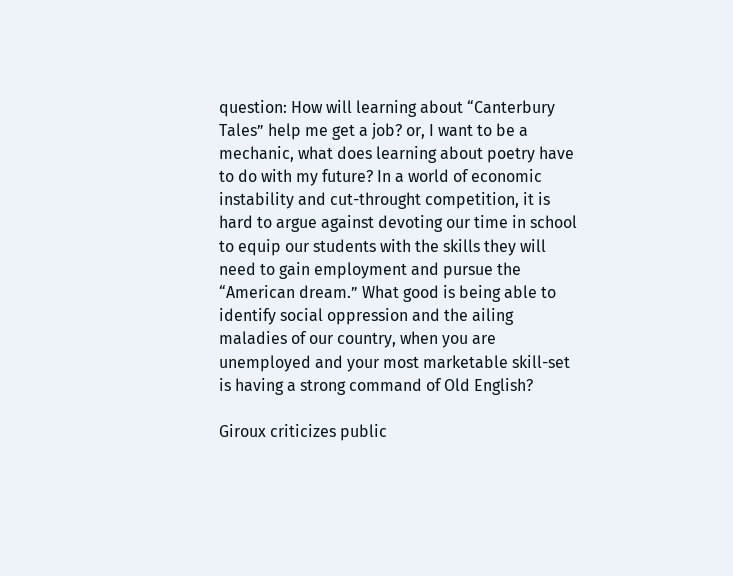question: How will learning about “Canterbury Tales” help me get a job? or, I want to be a mechanic, what does learning about poetry have to do with my future? In a world of economic instability and cut-throught competition, it is hard to argue against devoting our time in school to equip our students with the skills they will need to gain employment and pursue the “American dream.” What good is being able to identify social oppression and the ailing maladies of our country, when you are unemployed and your most marketable skill-set is having a strong command of Old English?

Giroux criticizes public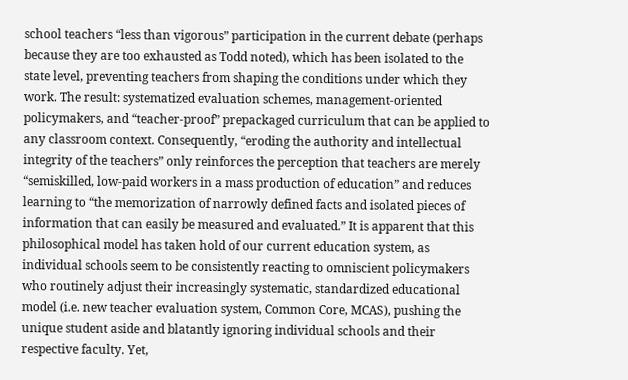school teachers “less than vigorous” participation in the current debate (perhaps because they are too exhausted as Todd noted), which has been isolated to the state level, preventing teachers from shaping the conditions under which they work. The result: systematized evaluation schemes, management-oriented policymakers, and “teacher-proof” prepackaged curriculum that can be applied to any classroom context. Consequently, “eroding the authority and intellectual integrity of the teachers” only reinforces the perception that teachers are merely “semiskilled, low-paid workers in a mass production of education” and reduces learning to “the memorization of narrowly defined facts and isolated pieces of information that can easily be measured and evaluated.” It is apparent that this philosophical model has taken hold of our current education system, as individual schools seem to be consistently reacting to omniscient policymakers who routinely adjust their increasingly systematic, standardized educational model (i.e. new teacher evaluation system, Common Core, MCAS), pushing the unique student aside and blatantly ignoring individual schools and their respective faculty. Yet,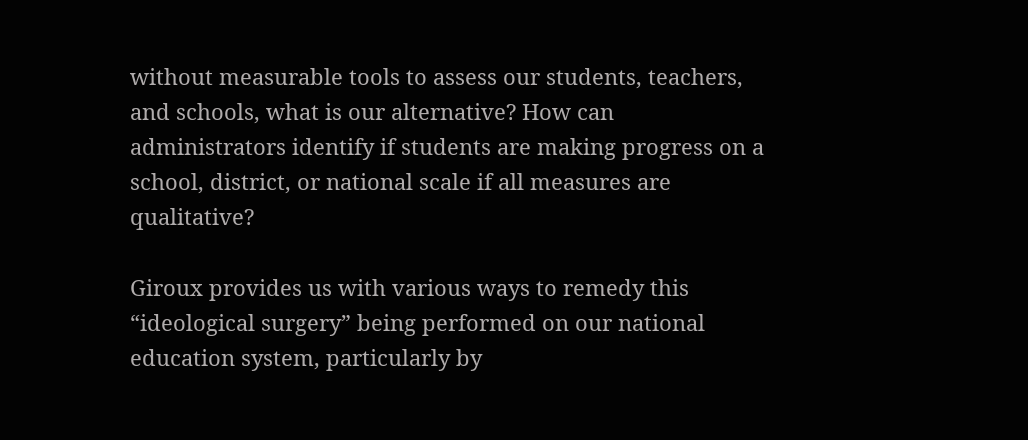without measurable tools to assess our students, teachers, and schools, what is our alternative? How can administrators identify if students are making progress on a school, district, or national scale if all measures are qualitative?

Giroux provides us with various ways to remedy this “ideological surgery” being performed on our national education system, particularly by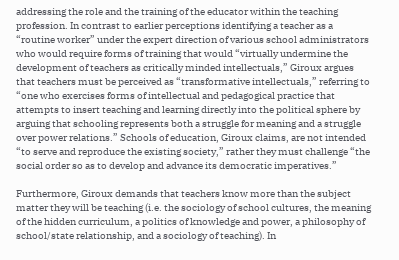addressing the role and the training of the educator within the teaching profession. In contrast to earlier perceptions identifying a teacher as a “routine worker” under the expert direction of various school administrators who would require forms of training that would “virtually undermine the development of teachers as critically minded intellectuals,” Giroux argues that teachers must be perceived as “transformative intellectuals,” referring to “one who exercises forms of intellectual and pedagogical practice that attempts to insert teaching and learning directly into the political sphere by arguing that schooling represents both a struggle for meaning and a struggle over power relations.” Schools of education, Giroux claims, are not intended “to serve and reproduce the existing society,” rather they must challenge “the social order so as to develop and advance its democratic imperatives.”

Furthermore, Giroux demands that teachers know more than the subject matter they will be teaching (i.e. the sociology of school cultures, the meaning of the hidden curriculum, a politics of knowledge and power, a philosophy of school/state relationship, and a sociology of teaching). In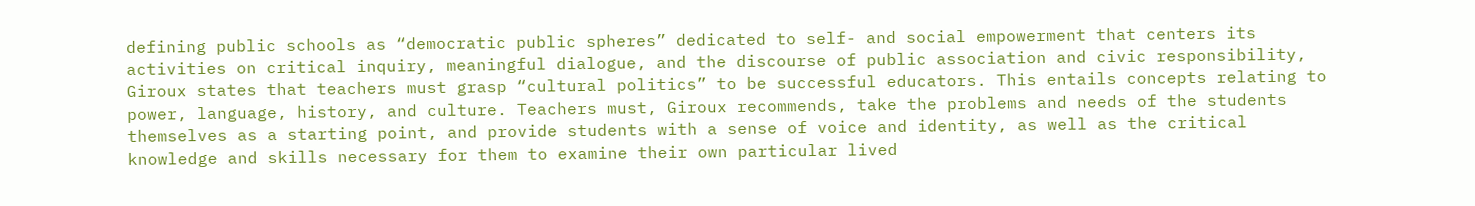defining public schools as “democratic public spheres” dedicated to self- and social empowerment that centers its activities on critical inquiry, meaningful dialogue, and the discourse of public association and civic responsibility, Giroux states that teachers must grasp “cultural politics” to be successful educators. This entails concepts relating to power, language, history, and culture. Teachers must, Giroux recommends, take the problems and needs of the students themselves as a starting point, and provide students with a sense of voice and identity, as well as the critical knowledge and skills necessary for them to examine their own particular lived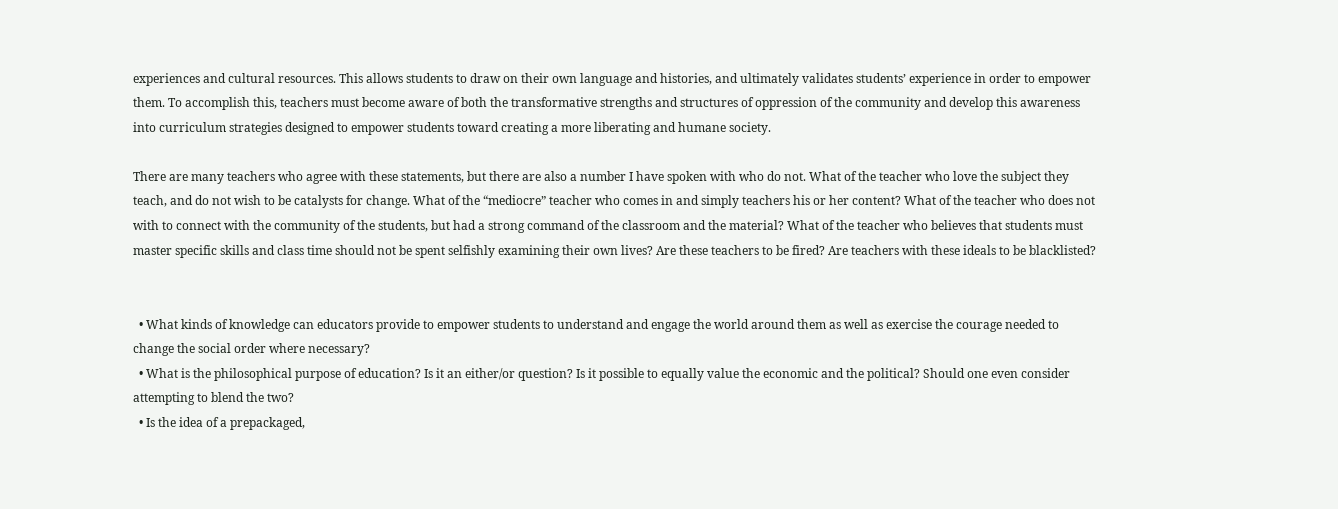experiences and cultural resources. This allows students to draw on their own language and histories, and ultimately validates students’ experience in order to empower them. To accomplish this, teachers must become aware of both the transformative strengths and structures of oppression of the community and develop this awareness into curriculum strategies designed to empower students toward creating a more liberating and humane society.

There are many teachers who agree with these statements, but there are also a number I have spoken with who do not. What of the teacher who love the subject they teach, and do not wish to be catalysts for change. What of the “mediocre” teacher who comes in and simply teachers his or her content? What of the teacher who does not with to connect with the community of the students, but had a strong command of the classroom and the material? What of the teacher who believes that students must master specific skills and class time should not be spent selfishly examining their own lives? Are these teachers to be fired? Are teachers with these ideals to be blacklisted?


  • What kinds of knowledge can educators provide to empower students to understand and engage the world around them as well as exercise the courage needed to change the social order where necessary?
  • What is the philosophical purpose of education? Is it an either/or question? Is it possible to equally value the economic and the political? Should one even consider attempting to blend the two?
  • Is the idea of a prepackaged,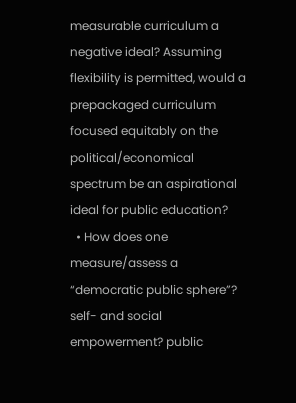measurable curriculum a negative ideal? Assuming flexibility is permitted, would a prepackaged curriculum focused equitably on the political/economical spectrum be an aspirational ideal for public education?
  • How does one measure/assess a “democratic public sphere”? self- and social empowerment? public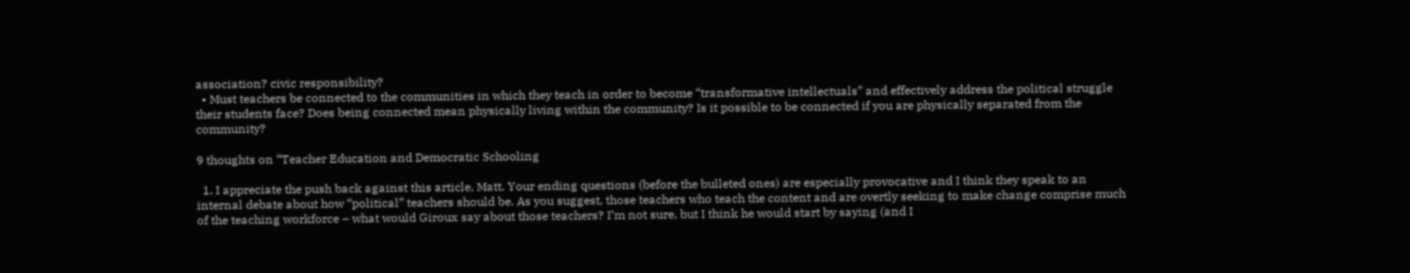association? civic responsibility?
  • Must teachers be connected to the communities in which they teach in order to become “transformative intellectuals” and effectively address the political struggle their students face? Does being connected mean physically living within the community? Is it possible to be connected if you are physically separated from the community?

9 thoughts on “Teacher Education and Democratic Schooling

  1. I appreciate the push back against this article, Matt. Your ending questions (before the bulleted ones) are especially provocative and I think they speak to an internal debate about how “political” teachers should be. As you suggest, those teachers who teach the content and are overtly seeking to make change comprise much of the teaching workforce – what would Giroux say about those teachers? I’m not sure, but I think he would start by saying (and I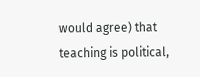would agree) that teaching is political,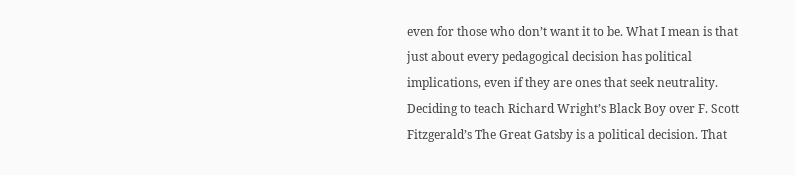even for those who don’t want it to be. What I mean is that just about every pedagogical decision has political implications, even if they are ones that seek neutrality. Deciding to teach Richard Wright’s Black Boy over F. Scott Fitzgerald’s The Great Gatsby is a political decision. That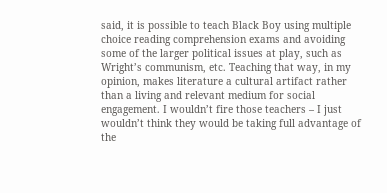said, it is possible to teach Black Boy using multiple choice reading comprehension exams and avoiding some of the larger political issues at play, such as Wright’s communism, etc. Teaching that way, in my opinion, makes literature a cultural artifact rather than a living and relevant medium for social engagement. I wouldn’t fire those teachers – I just wouldn’t think they would be taking full advantage of the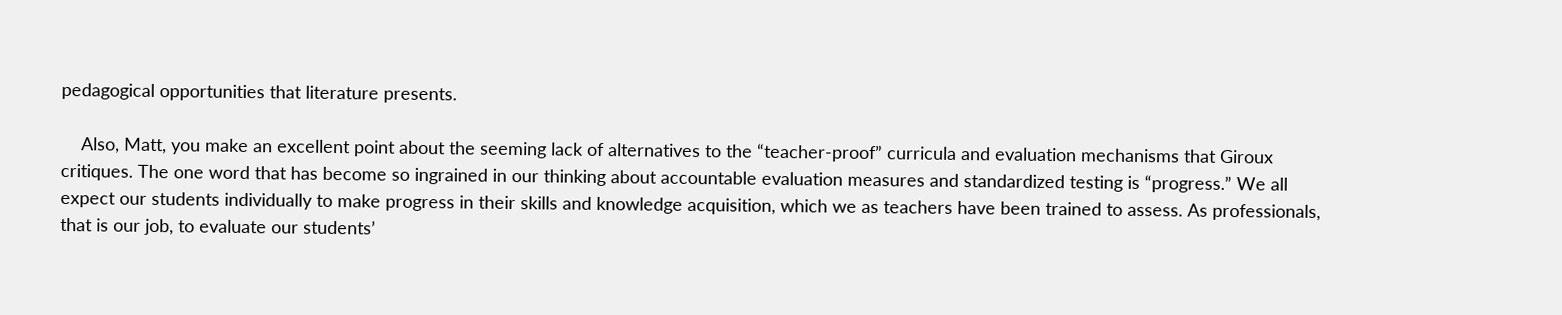pedagogical opportunities that literature presents.

    Also, Matt, you make an excellent point about the seeming lack of alternatives to the “teacher-proof” curricula and evaluation mechanisms that Giroux critiques. The one word that has become so ingrained in our thinking about accountable evaluation measures and standardized testing is “progress.” We all expect our students individually to make progress in their skills and knowledge acquisition, which we as teachers have been trained to assess. As professionals, that is our job, to evaluate our students’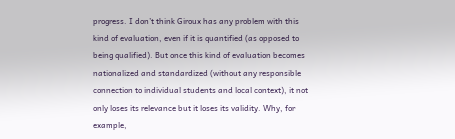progress. I don’t think Giroux has any problem with this kind of evaluation, even if it is quantified (as opposed to being qualified). But once this kind of evaluation becomes nationalized and standardized (without any responsible connection to individual students and local context), it not only loses its relevance but it loses its validity. Why, for example,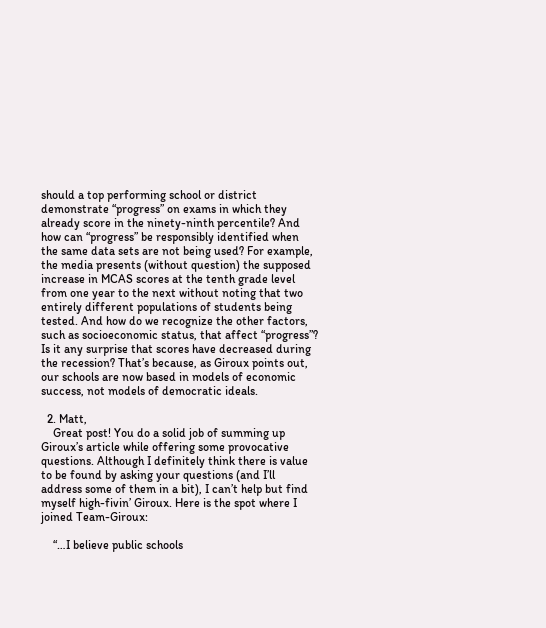should a top performing school or district demonstrate “progress” on exams in which they already score in the ninety-ninth percentile? And how can “progress” be responsibly identified when the same data sets are not being used? For example, the media presents (without question) the supposed increase in MCAS scores at the tenth grade level from one year to the next without noting that two entirely different populations of students being tested. And how do we recognize the other factors, such as socioeconomic status, that affect “progress”? Is it any surprise that scores have decreased during the recession? That’s because, as Giroux points out, our schools are now based in models of economic success, not models of democratic ideals.

  2. Matt,
    Great post! You do a solid job of summing up Giroux’s article while offering some provocative questions. Although I definitely think there is value to be found by asking your questions (and I’ll address some of them in a bit), I can’t help but find myself high-fivin’ Giroux. Here is the spot where I joined Team-Giroux:

    “…I believe public schools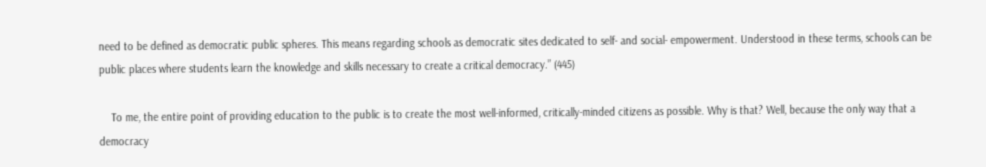need to be defined as democratic public spheres. This means regarding schools as democratic sites dedicated to self- and social- empowerment. Understood in these terms, schools can be public places where students learn the knowledge and skills necessary to create a critical democracy.” (445)

    To me, the entire point of providing education to the public is to create the most well-informed, critically-minded citizens as possible. Why is that? Well, because the only way that a democracy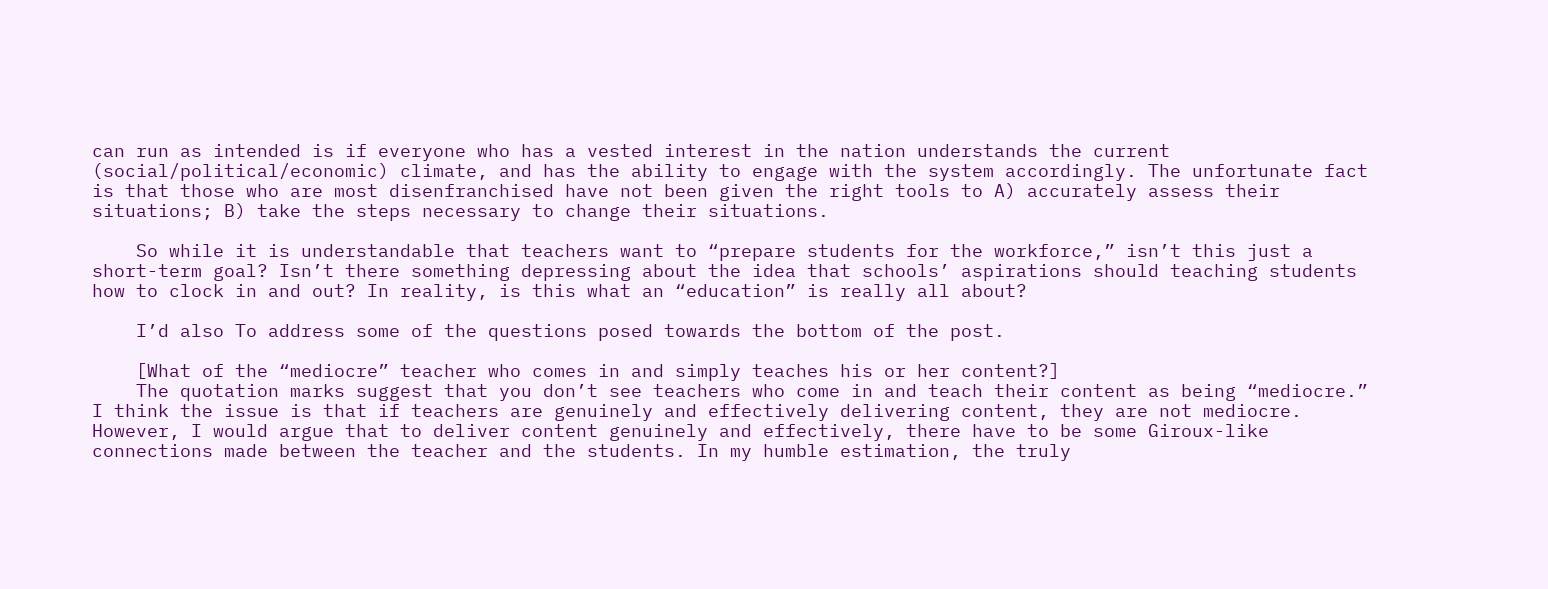can run as intended is if everyone who has a vested interest in the nation understands the current (social/political/economic) climate, and has the ability to engage with the system accordingly. The unfortunate fact is that those who are most disenfranchised have not been given the right tools to A) accurately assess their situations; B) take the steps necessary to change their situations.

    So while it is understandable that teachers want to “prepare students for the workforce,” isn’t this just a short-term goal? Isn’t there something depressing about the idea that schools’ aspirations should teaching students how to clock in and out? In reality, is this what an “education” is really all about?

    I’d also To address some of the questions posed towards the bottom of the post.

    [What of the “mediocre” teacher who comes in and simply teaches his or her content?]
    The quotation marks suggest that you don’t see teachers who come in and teach their content as being “mediocre.” I think the issue is that if teachers are genuinely and effectively delivering content, they are not mediocre. However, I would argue that to deliver content genuinely and effectively, there have to be some Giroux-like connections made between the teacher and the students. In my humble estimation, the truly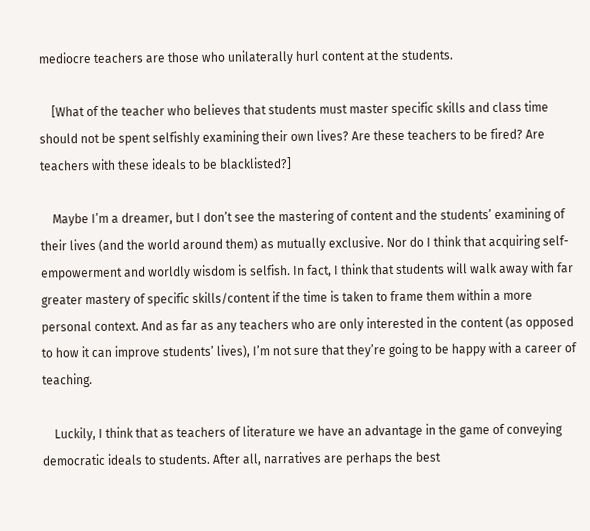mediocre teachers are those who unilaterally hurl content at the students.

    [What of the teacher who believes that students must master specific skills and class time should not be spent selfishly examining their own lives? Are these teachers to be fired? Are teachers with these ideals to be blacklisted?]

    Maybe I’m a dreamer, but I don’t see the mastering of content and the students’ examining of their lives (and the world around them) as mutually exclusive. Nor do I think that acquiring self-empowerment and worldly wisdom is selfish. In fact, I think that students will walk away with far greater mastery of specific skills/content if the time is taken to frame them within a more personal context. And as far as any teachers who are only interested in the content (as opposed to how it can improve students’ lives), I’m not sure that they’re going to be happy with a career of teaching.

    Luckily, I think that as teachers of literature we have an advantage in the game of conveying democratic ideals to students. After all, narratives are perhaps the best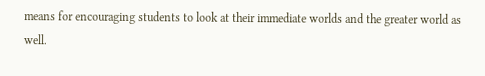means for encouraging students to look at their immediate worlds and the greater world as well.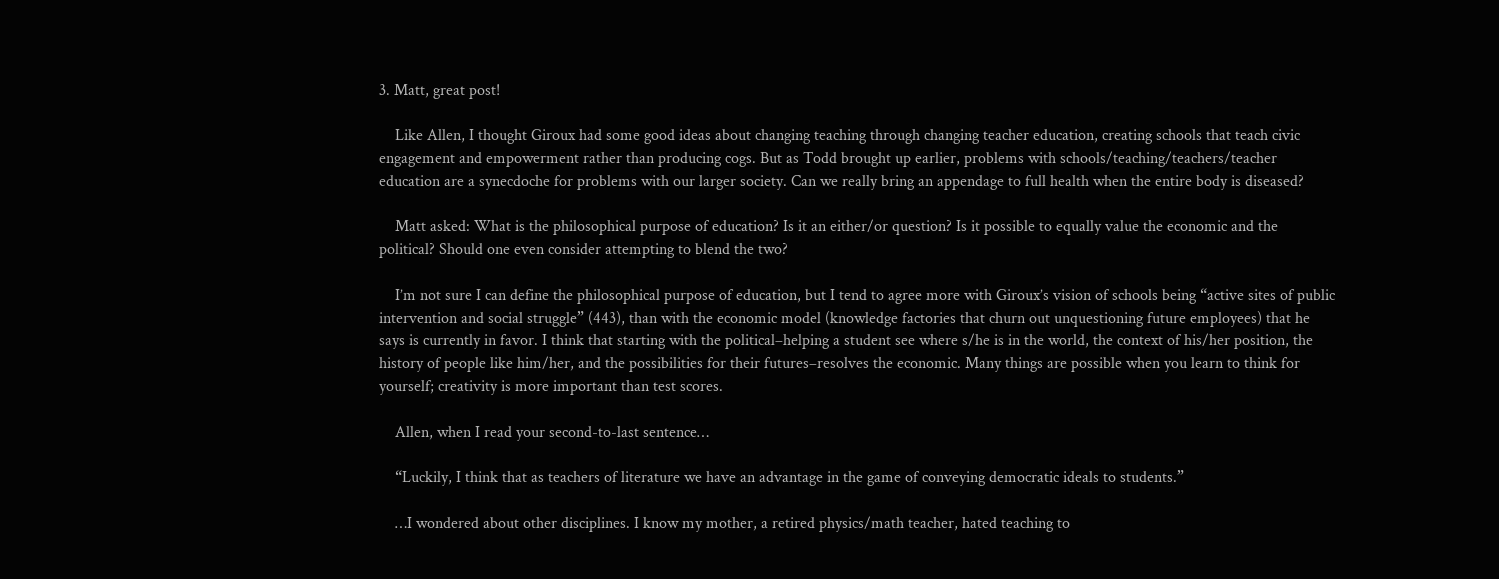3. Matt, great post!

    Like Allen, I thought Giroux had some good ideas about changing teaching through changing teacher education, creating schools that teach civic engagement and empowerment rather than producing cogs. But as Todd brought up earlier, problems with schools/teaching/teachers/teacher education are a synecdoche for problems with our larger society. Can we really bring an appendage to full health when the entire body is diseased?

    Matt asked: What is the philosophical purpose of education? Is it an either/or question? Is it possible to equally value the economic and the political? Should one even consider attempting to blend the two?

    I’m not sure I can define the philosophical purpose of education, but I tend to agree more with Giroux’s vision of schools being “active sites of public intervention and social struggle” (443), than with the economic model (knowledge factories that churn out unquestioning future employees) that he says is currently in favor. I think that starting with the political–helping a student see where s/he is in the world, the context of his/her position, the history of people like him/her, and the possibilities for their futures–resolves the economic. Many things are possible when you learn to think for yourself; creativity is more important than test scores.

    Allen, when I read your second-to-last sentence…

    “Luckily, I think that as teachers of literature we have an advantage in the game of conveying democratic ideals to students.”

    …I wondered about other disciplines. I know my mother, a retired physics/math teacher, hated teaching to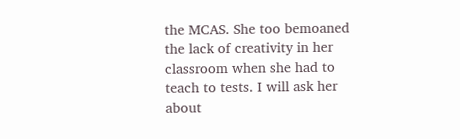the MCAS. She too bemoaned the lack of creativity in her classroom when she had to teach to tests. I will ask her about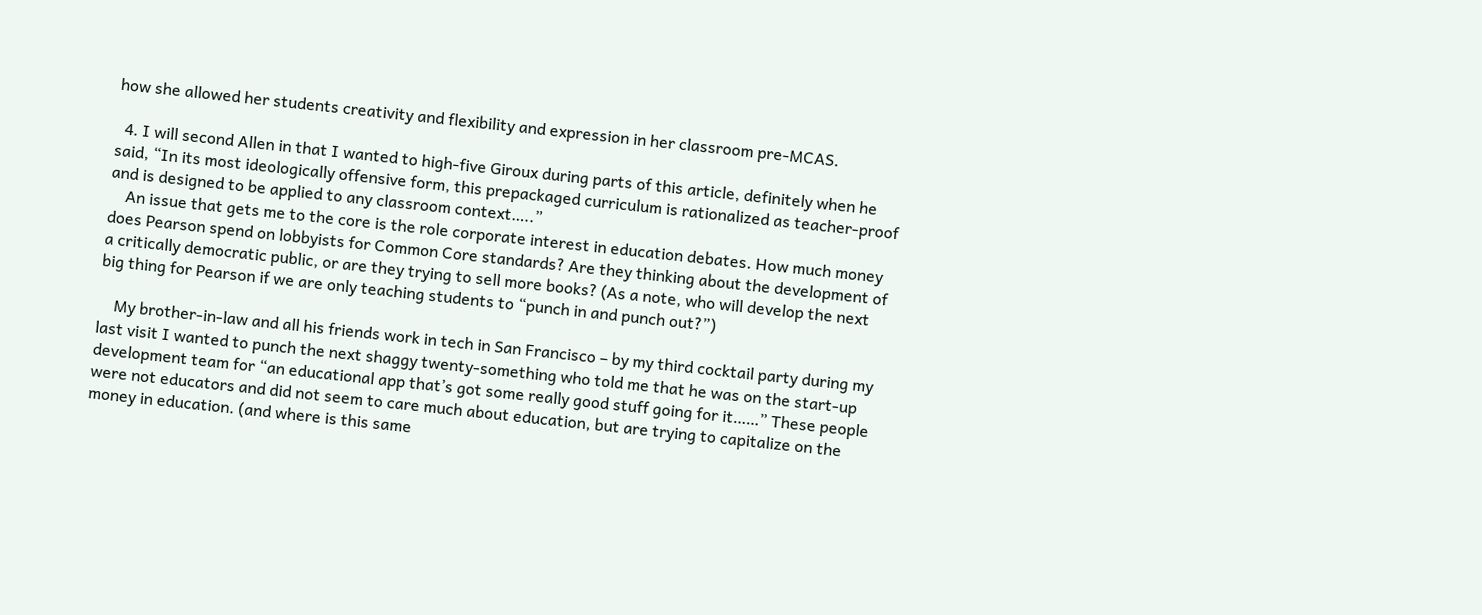how she allowed her students creativity and flexibility and expression in her classroom pre-MCAS.

  4. I will second Allen in that I wanted to high-five Giroux during parts of this article, definitely when he said, “In its most ideologically offensive form, this prepackaged curriculum is rationalized as teacher-proof and is designed to be applied to any classroom context…..”
    An issue that gets me to the core is the role corporate interest in education debates. How much money does Pearson spend on lobbyists for Common Core standards? Are they thinking about the development of a critically democratic public, or are they trying to sell more books? (As a note, who will develop the next big thing for Pearson if we are only teaching students to “punch in and punch out?”)

    My brother-in-law and all his friends work in tech in San Francisco – by my third cocktail party during my last visit I wanted to punch the next shaggy twenty-something who told me that he was on the start-up development team for “an educational app that’s got some really good stuff going for it……” These people were not educators and did not seem to care much about education, but are trying to capitalize on the money in education. (and where is this same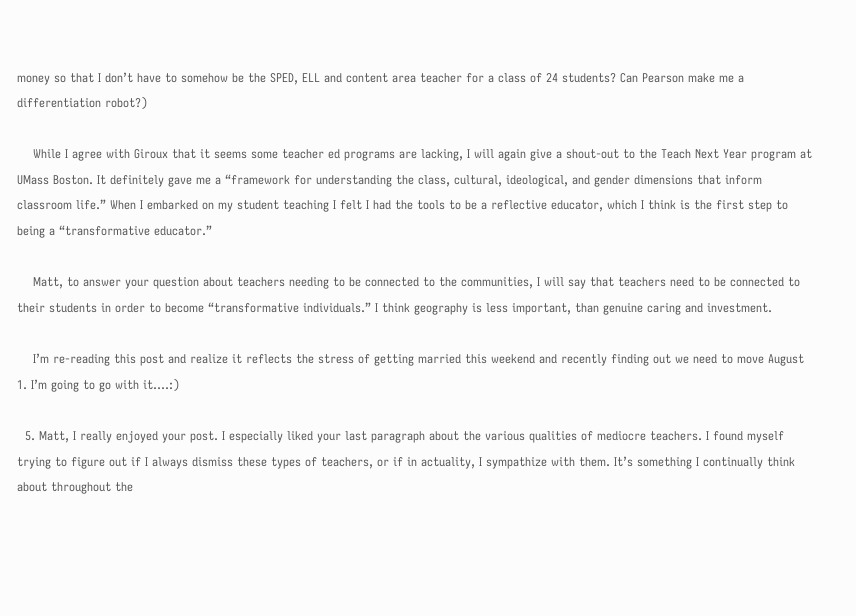money so that I don’t have to somehow be the SPED, ELL and content area teacher for a class of 24 students? Can Pearson make me a differentiation robot?)

    While I agree with Giroux that it seems some teacher ed programs are lacking, I will again give a shout-out to the Teach Next Year program at UMass Boston. It definitely gave me a “framework for understanding the class, cultural, ideological, and gender dimensions that inform classroom life.” When I embarked on my student teaching I felt I had the tools to be a reflective educator, which I think is the first step to being a “transformative educator.”

    Matt, to answer your question about teachers needing to be connected to the communities, I will say that teachers need to be connected to their students in order to become “transformative individuals.” I think geography is less important, than genuine caring and investment.

    I’m re-reading this post and realize it reflects the stress of getting married this weekend and recently finding out we need to move August 1. I’m going to go with it….:)

  5. Matt, I really enjoyed your post. I especially liked your last paragraph about the various qualities of mediocre teachers. I found myself trying to figure out if I always dismiss these types of teachers, or if in actuality, I sympathize with them. It’s something I continually think about throughout the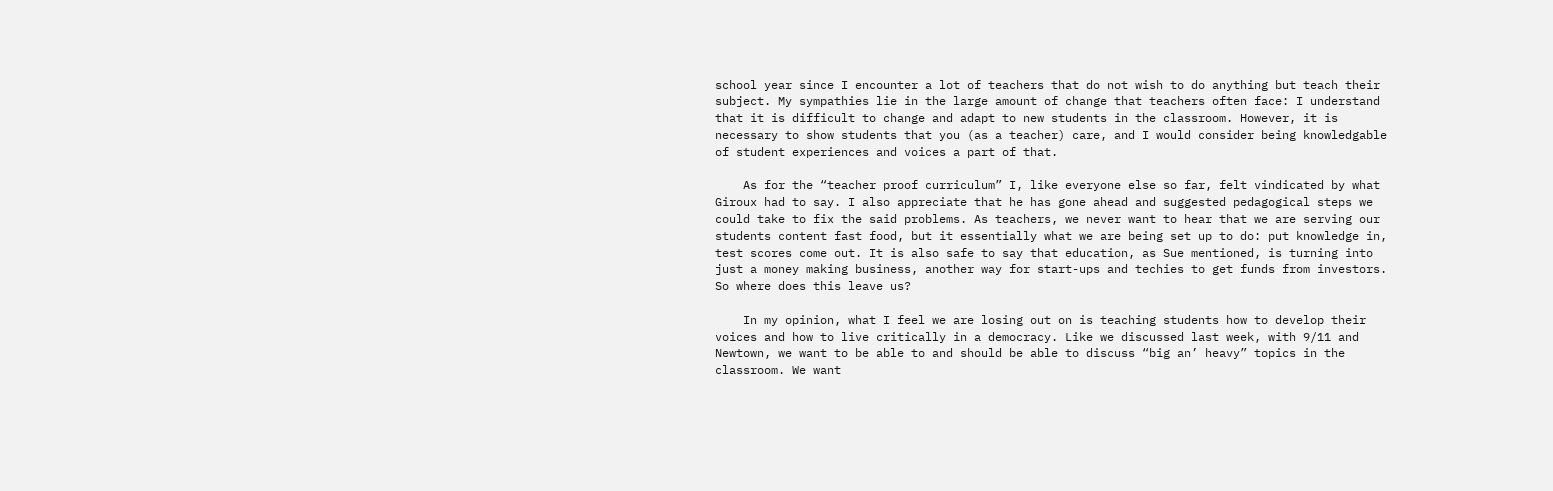school year since I encounter a lot of teachers that do not wish to do anything but teach their subject. My sympathies lie in the large amount of change that teachers often face: I understand that it is difficult to change and adapt to new students in the classroom. However, it is necessary to show students that you (as a teacher) care, and I would consider being knowledgable of student experiences and voices a part of that.

    As for the “teacher proof curriculum” I, like everyone else so far, felt vindicated by what Giroux had to say. I also appreciate that he has gone ahead and suggested pedagogical steps we could take to fix the said problems. As teachers, we never want to hear that we are serving our students content fast food, but it essentially what we are being set up to do: put knowledge in, test scores come out. It is also safe to say that education, as Sue mentioned, is turning into just a money making business, another way for start-ups and techies to get funds from investors. So where does this leave us?

    In my opinion, what I feel we are losing out on is teaching students how to develop their voices and how to live critically in a democracy. Like we discussed last week, with 9/11 and Newtown, we want to be able to and should be able to discuss “big an’ heavy” topics in the classroom. We want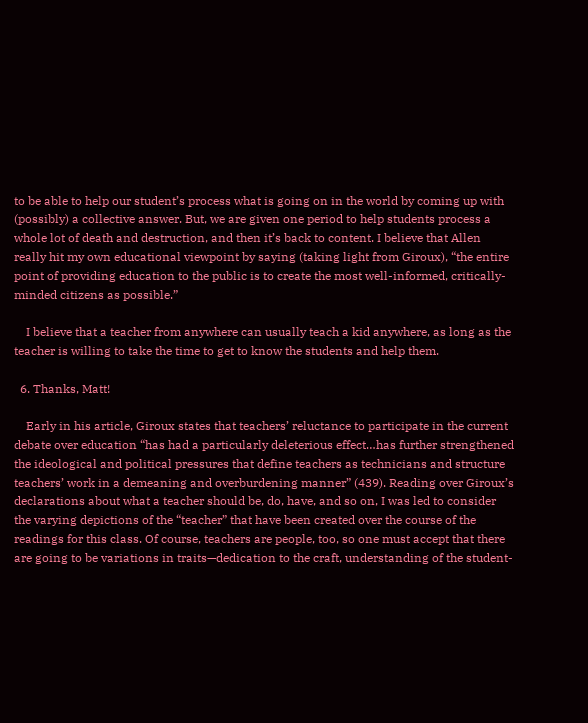to be able to help our student’s process what is going on in the world by coming up with (possibly) a collective answer. But, we are given one period to help students process a whole lot of death and destruction, and then it’s back to content. I believe that Allen really hit my own educational viewpoint by saying (taking light from Giroux), “the entire point of providing education to the public is to create the most well-informed, critically-minded citizens as possible.”

    I believe that a teacher from anywhere can usually teach a kid anywhere, as long as the teacher is willing to take the time to get to know the students and help them.

  6. Thanks, Matt!

    Early in his article, Giroux states that teachers’ reluctance to participate in the current debate over education “has had a particularly deleterious effect…has further strengthened the ideological and political pressures that define teachers as technicians and structure teachers’ work in a demeaning and overburdening manner” (439). Reading over Giroux’s declarations about what a teacher should be, do, have, and so on, I was led to consider the varying depictions of the “teacher” that have been created over the course of the readings for this class. Of course, teachers are people, too, so one must accept that there are going to be variations in traits—dedication to the craft, understanding of the student-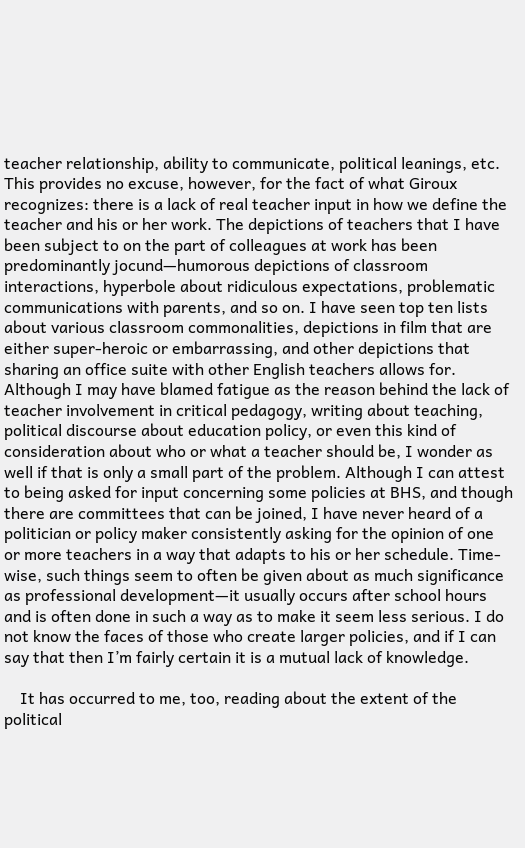teacher relationship, ability to communicate, political leanings, etc. This provides no excuse, however, for the fact of what Giroux recognizes: there is a lack of real teacher input in how we define the teacher and his or her work. The depictions of teachers that I have been subject to on the part of colleagues at work has been predominantly jocund—humorous depictions of classroom interactions, hyperbole about ridiculous expectations, problematic communications with parents, and so on. I have seen top ten lists about various classroom commonalities, depictions in film that are either super-heroic or embarrassing, and other depictions that sharing an office suite with other English teachers allows for. Although I may have blamed fatigue as the reason behind the lack of teacher involvement in critical pedagogy, writing about teaching, political discourse about education policy, or even this kind of consideration about who or what a teacher should be, I wonder as well if that is only a small part of the problem. Although I can attest to being asked for input concerning some policies at BHS, and though there are committees that can be joined, I have never heard of a politician or policy maker consistently asking for the opinion of one or more teachers in a way that adapts to his or her schedule. Time-wise, such things seem to often be given about as much significance as professional development—it usually occurs after school hours and is often done in such a way as to make it seem less serious. I do not know the faces of those who create larger policies, and if I can say that then I’m fairly certain it is a mutual lack of knowledge.

    It has occurred to me, too, reading about the extent of the political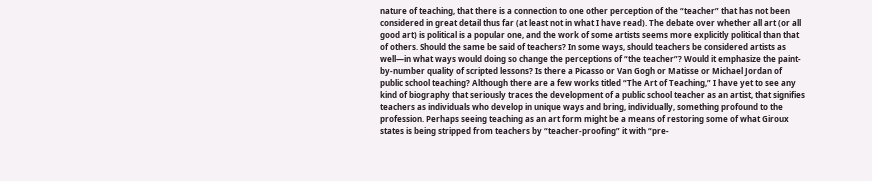nature of teaching, that there is a connection to one other perception of the “teacher” that has not been considered in great detail thus far (at least not in what I have read). The debate over whether all art (or all good art) is political is a popular one, and the work of some artists seems more explicitly political than that of others. Should the same be said of teachers? In some ways, should teachers be considered artists as well—in what ways would doing so change the perceptions of “the teacher”? Would it emphasize the paint-by-number quality of scripted lessons? Is there a Picasso or Van Gogh or Matisse or Michael Jordan of public school teaching? Although there are a few works titled “The Art of Teaching,” I have yet to see any kind of biography that seriously traces the development of a public school teacher as an artist, that signifies teachers as individuals who develop in unique ways and bring, individually, something profound to the profession. Perhaps seeing teaching as an art form might be a means of restoring some of what Giroux states is being stripped from teachers by “teacher-proofing” it with “pre-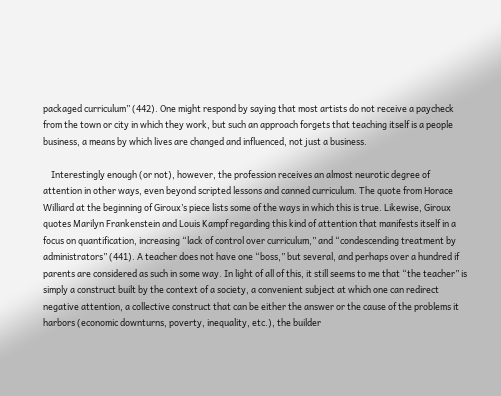packaged curriculum” (442). One might respond by saying that most artists do not receive a paycheck from the town or city in which they work, but such an approach forgets that teaching itself is a people business, a means by which lives are changed and influenced, not just a business.

    Interestingly enough (or not), however, the profession receives an almost neurotic degree of attention in other ways, even beyond scripted lessons and canned curriculum. The quote from Horace Williard at the beginning of Giroux’s piece lists some of the ways in which this is true. Likewise, Giroux quotes Marilyn Frankenstein and Louis Kampf regarding this kind of attention that manifests itself in a focus on quantification, increasing “lack of control over curriculum,” and “condescending treatment by administrators” (441). A teacher does not have one “boss,” but several, and perhaps over a hundred if parents are considered as such in some way. In light of all of this, it still seems to me that “the teacher” is simply a construct built by the context of a society, a convenient subject at which one can redirect negative attention, a collective construct that can be either the answer or the cause of the problems it harbors (economic downturns, poverty, inequality, etc.), the builder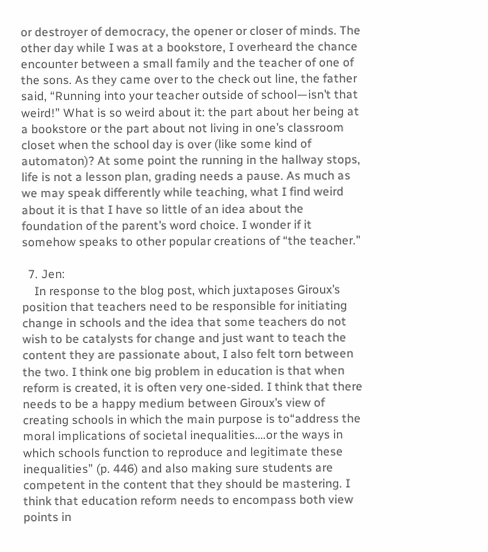or destroyer of democracy, the opener or closer of minds. The other day while I was at a bookstore, I overheard the chance encounter between a small family and the teacher of one of the sons. As they came over to the check out line, the father said, “Running into your teacher outside of school—isn’t that weird!” What is so weird about it: the part about her being at a bookstore or the part about not living in one’s classroom closet when the school day is over (like some kind of automaton)? At some point the running in the hallway stops, life is not a lesson plan, grading needs a pause. As much as we may speak differently while teaching, what I find weird about it is that I have so little of an idea about the foundation of the parent’s word choice. I wonder if it somehow speaks to other popular creations of “the teacher.”

  7. Jen:
    In response to the blog post, which juxtaposes Giroux’s position that teachers need to be responsible for initiating change in schools and the idea that some teachers do not wish to be catalysts for change and just want to teach the content they are passionate about, I also felt torn between the two. I think one big problem in education is that when reform is created, it is often very one-sided. I think that there needs to be a happy medium between Giroux’s view of creating schools in which the main purpose is to“address the moral implications of societal inequalities….or the ways in which schools function to reproduce and legitimate these inequalities” (p. 446) and also making sure students are competent in the content that they should be mastering. I think that education reform needs to encompass both view points in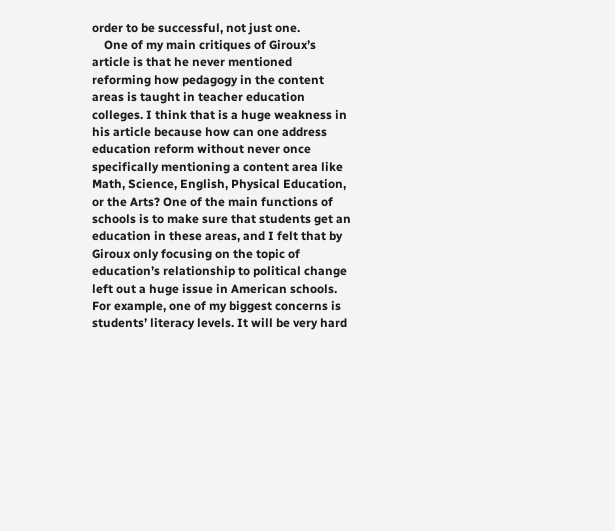order to be successful, not just one.
    One of my main critiques of Giroux’s article is that he never mentioned reforming how pedagogy in the content areas is taught in teacher education colleges. I think that is a huge weakness in his article because how can one address education reform without never once specifically mentioning a content area like Math, Science, English, Physical Education, or the Arts? One of the main functions of schools is to make sure that students get an education in these areas, and I felt that by Giroux only focusing on the topic of education’s relationship to political change left out a huge issue in American schools. For example, one of my biggest concerns is students’ literacy levels. It will be very hard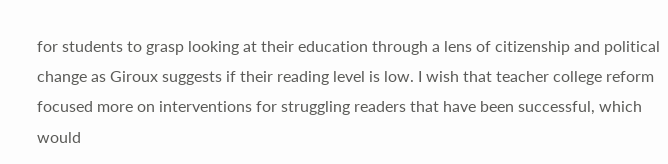for students to grasp looking at their education through a lens of citizenship and political change as Giroux suggests if their reading level is low. I wish that teacher college reform focused more on interventions for struggling readers that have been successful, which would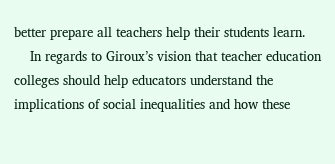better prepare all teachers help their students learn.
    In regards to Giroux’s vision that teacher education colleges should help educators understand the implications of social inequalities and how these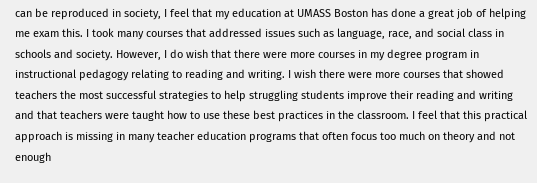can be reproduced in society, I feel that my education at UMASS Boston has done a great job of helping me exam this. I took many courses that addressed issues such as language, race, and social class in schools and society. However, I do wish that there were more courses in my degree program in instructional pedagogy relating to reading and writing. I wish there were more courses that showed teachers the most successful strategies to help struggling students improve their reading and writing and that teachers were taught how to use these best practices in the classroom. I feel that this practical approach is missing in many teacher education programs that often focus too much on theory and not enough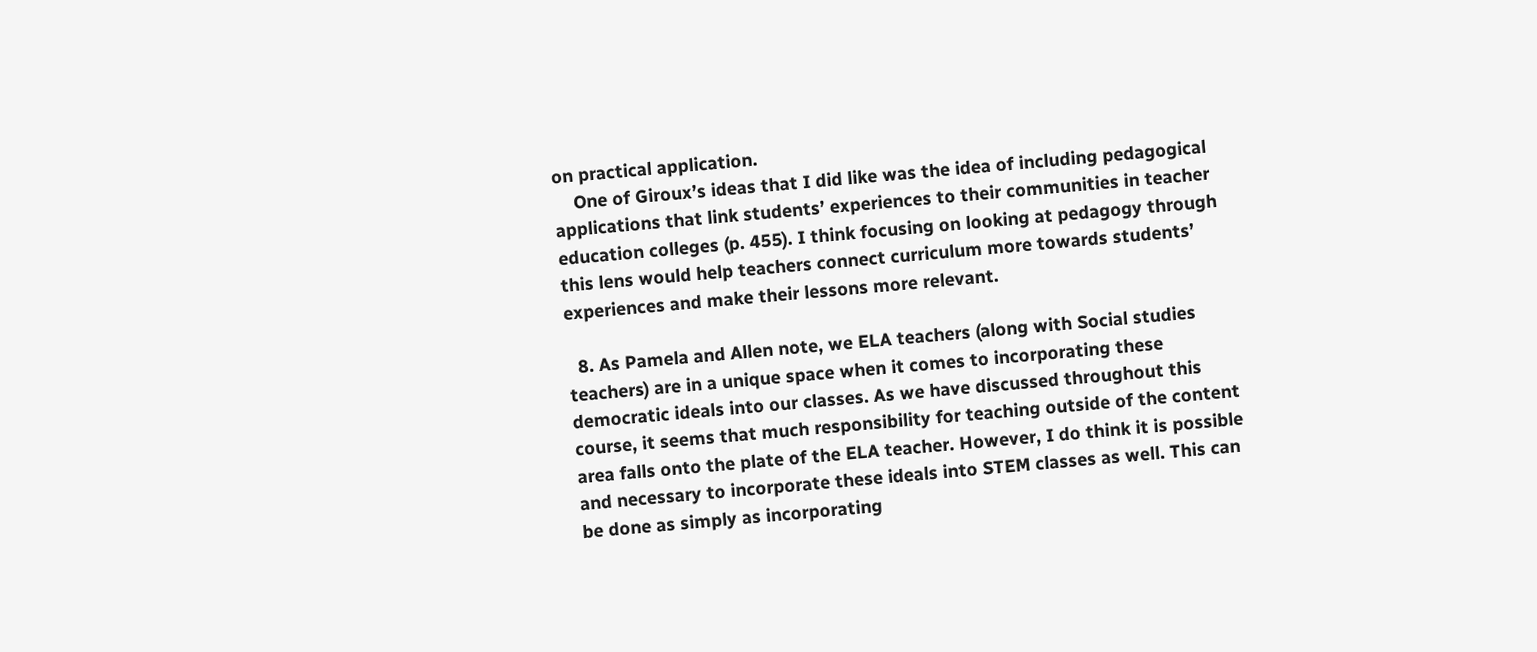on practical application.
    One of Giroux’s ideas that I did like was the idea of including pedagogical applications that link students’ experiences to their communities in teacher education colleges (p. 455). I think focusing on looking at pedagogy through this lens would help teachers connect curriculum more towards students’ experiences and make their lessons more relevant.

  8. As Pamela and Allen note, we ELA teachers (along with Social studies teachers) are in a unique space when it comes to incorporating these democratic ideals into our classes. As we have discussed throughout this course, it seems that much responsibility for teaching outside of the content area falls onto the plate of the ELA teacher. However, I do think it is possible and necessary to incorporate these ideals into STEM classes as well. This can be done as simply as incorporating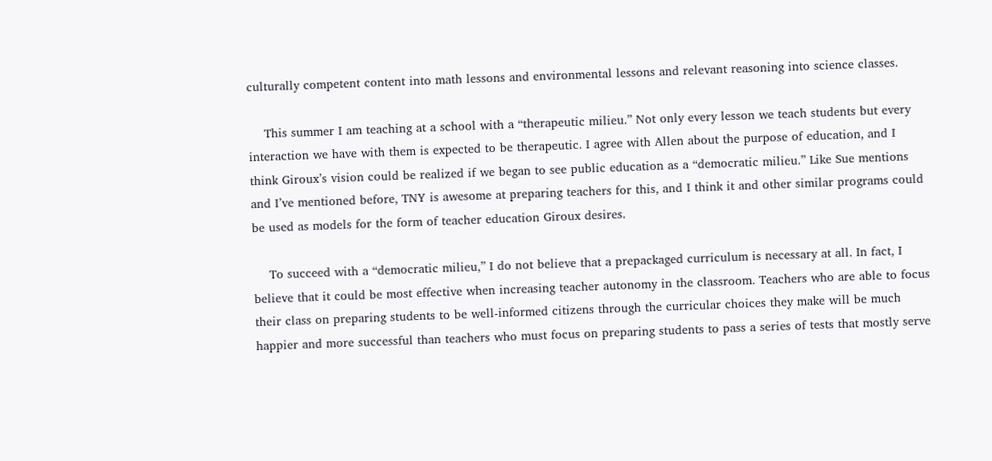culturally competent content into math lessons and environmental lessons and relevant reasoning into science classes.

    This summer I am teaching at a school with a “therapeutic milieu.” Not only every lesson we teach students but every interaction we have with them is expected to be therapeutic. I agree with Allen about the purpose of education, and I think Giroux’s vision could be realized if we began to see public education as a “democratic milieu.” Like Sue mentions and I’ve mentioned before, TNY is awesome at preparing teachers for this, and I think it and other similar programs could be used as models for the form of teacher education Giroux desires.

    To succeed with a “democratic milieu,” I do not believe that a prepackaged curriculum is necessary at all. In fact, I believe that it could be most effective when increasing teacher autonomy in the classroom. Teachers who are able to focus their class on preparing students to be well-informed citizens through the curricular choices they make will be much happier and more successful than teachers who must focus on preparing students to pass a series of tests that mostly serve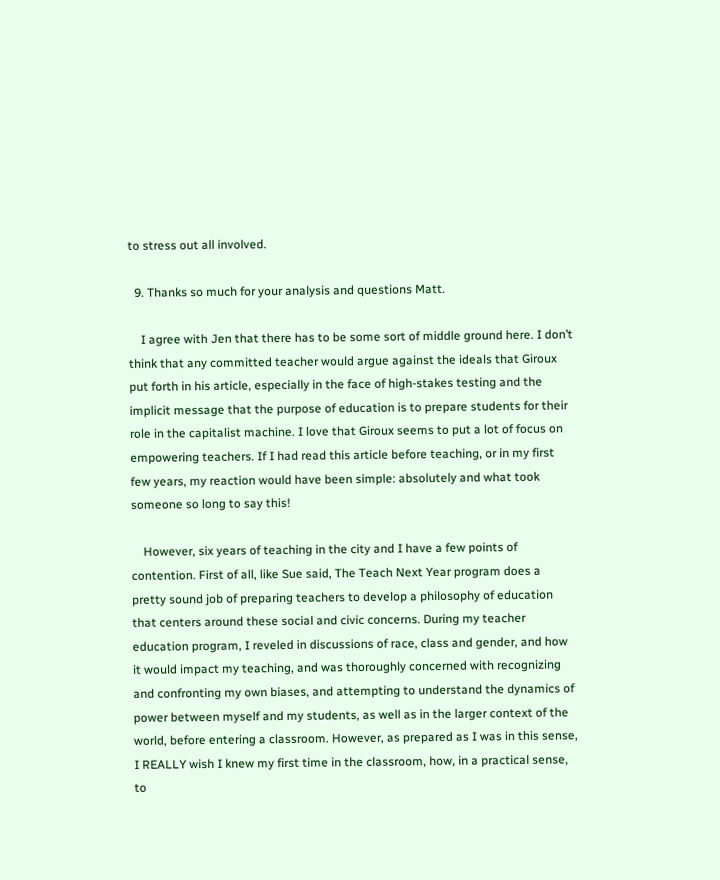to stress out all involved.

  9. Thanks so much for your analysis and questions Matt.

    I agree with Jen that there has to be some sort of middle ground here. I don’t think that any committed teacher would argue against the ideals that Giroux put forth in his article, especially in the face of high-stakes testing and the implicit message that the purpose of education is to prepare students for their role in the capitalist machine. I love that Giroux seems to put a lot of focus on empowering teachers. If I had read this article before teaching, or in my first few years, my reaction would have been simple: absolutely and what took someone so long to say this!

    However, six years of teaching in the city and I have a few points of contention. First of all, like Sue said, The Teach Next Year program does a pretty sound job of preparing teachers to develop a philosophy of education that centers around these social and civic concerns. During my teacher education program, I reveled in discussions of race, class and gender, and how it would impact my teaching, and was thoroughly concerned with recognizing and confronting my own biases, and attempting to understand the dynamics of power between myself and my students, as well as in the larger context of the world, before entering a classroom. However, as prepared as I was in this sense, I REALLY wish I knew my first time in the classroom, how, in a practical sense, to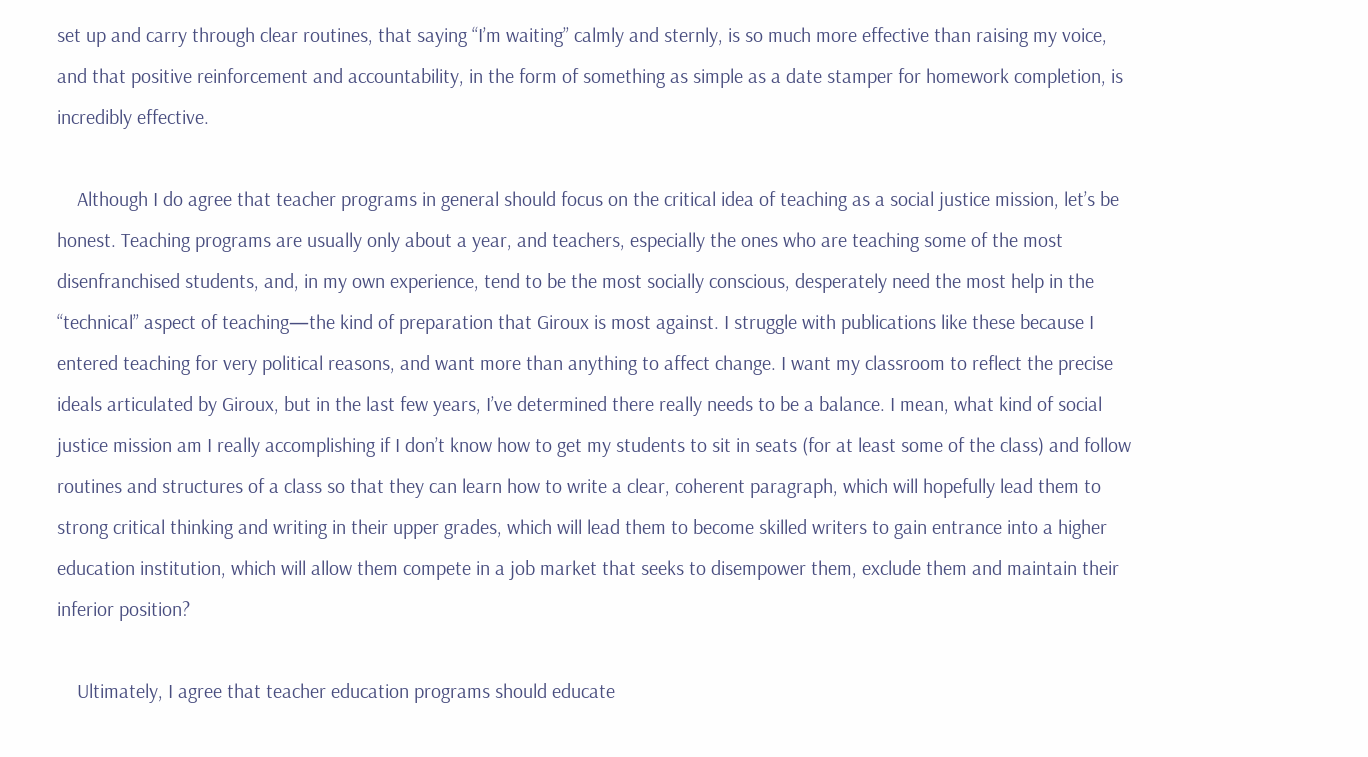set up and carry through clear routines, that saying “I’m waiting” calmly and sternly, is so much more effective than raising my voice, and that positive reinforcement and accountability, in the form of something as simple as a date stamper for homework completion, is incredibly effective.

    Although I do agree that teacher programs in general should focus on the critical idea of teaching as a social justice mission, let’s be honest. Teaching programs are usually only about a year, and teachers, especially the ones who are teaching some of the most disenfranchised students, and, in my own experience, tend to be the most socially conscious, desperately need the most help in the “technical” aspect of teaching—the kind of preparation that Giroux is most against. I struggle with publications like these because I entered teaching for very political reasons, and want more than anything to affect change. I want my classroom to reflect the precise ideals articulated by Giroux, but in the last few years, I’ve determined there really needs to be a balance. I mean, what kind of social justice mission am I really accomplishing if I don’t know how to get my students to sit in seats (for at least some of the class) and follow routines and structures of a class so that they can learn how to write a clear, coherent paragraph, which will hopefully lead them to strong critical thinking and writing in their upper grades, which will lead them to become skilled writers to gain entrance into a higher education institution, which will allow them compete in a job market that seeks to disempower them, exclude them and maintain their inferior position?

    Ultimately, I agree that teacher education programs should educate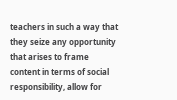teachers in such a way that they seize any opportunity that arises to frame content in terms of social responsibility, allow for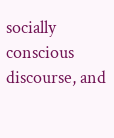socially conscious discourse, and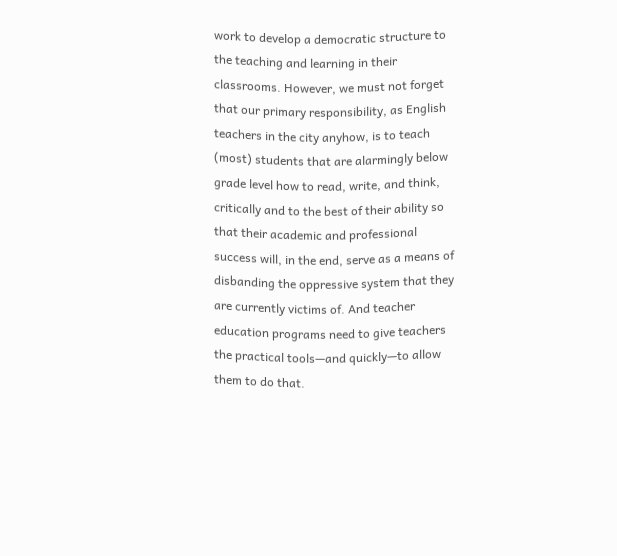work to develop a democratic structure to the teaching and learning in their classrooms. However, we must not forget that our primary responsibility, as English teachers in the city anyhow, is to teach (most) students that are alarmingly below grade level how to read, write, and think, critically and to the best of their ability so that their academic and professional success will, in the end, serve as a means of disbanding the oppressive system that they are currently victims of. And teacher education programs need to give teachers the practical tools—and quickly—to allow them to do that.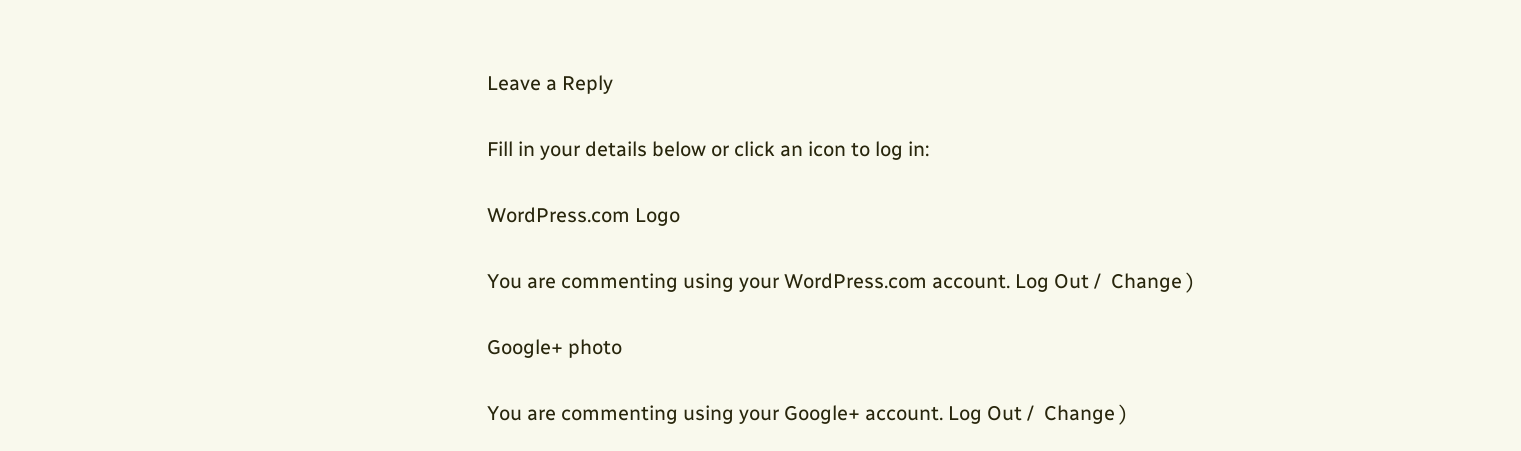Leave a Reply

Fill in your details below or click an icon to log in:

WordPress.com Logo

You are commenting using your WordPress.com account. Log Out /  Change )

Google+ photo

You are commenting using your Google+ account. Log Out /  Change )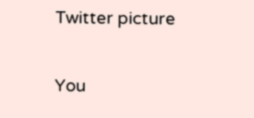Twitter picture

You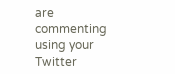are commenting using your Twitter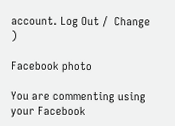account. Log Out /  Change )

Facebook photo

You are commenting using your Facebook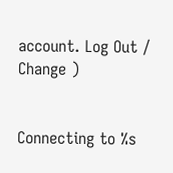account. Log Out /  Change )


Connecting to %s